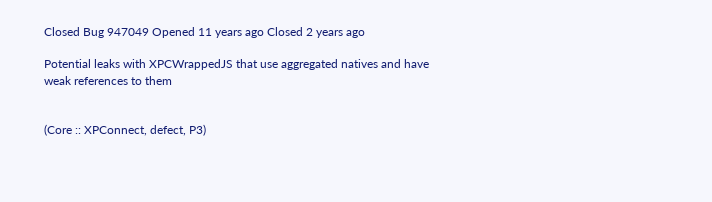Closed Bug 947049 Opened 11 years ago Closed 2 years ago

Potential leaks with XPCWrappedJS that use aggregated natives and have weak references to them


(Core :: XPConnect, defect, P3)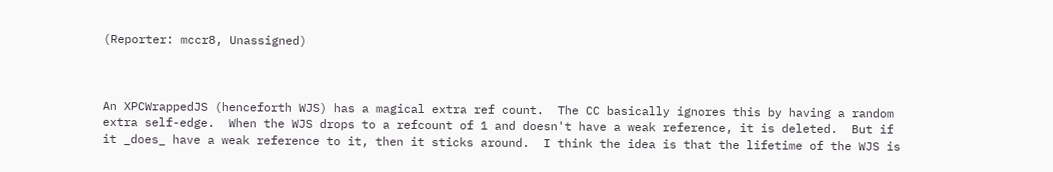(Reporter: mccr8, Unassigned)



An XPCWrappedJS (henceforth WJS) has a magical extra ref count.  The CC basically ignores this by having a random extra self-edge.  When the WJS drops to a refcount of 1 and doesn't have a weak reference, it is deleted.  But if it _does_ have a weak reference to it, then it sticks around.  I think the idea is that the lifetime of the WJS is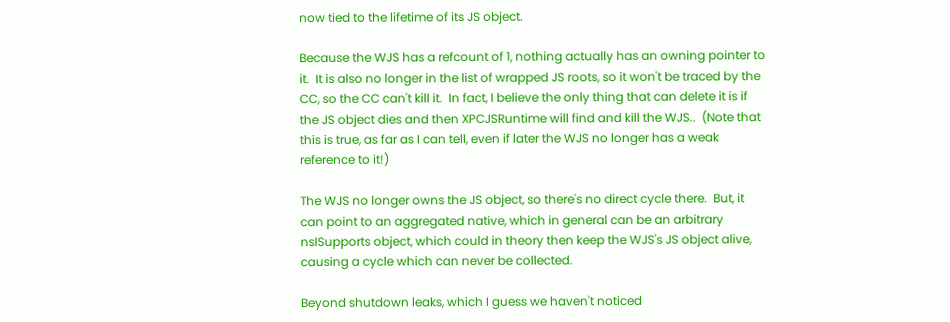now tied to the lifetime of its JS object.

Because the WJS has a refcount of 1, nothing actually has an owning pointer to it.  It is also no longer in the list of wrapped JS roots, so it won't be traced by the CC, so the CC can't kill it.  In fact, I believe the only thing that can delete it is if the JS object dies and then XPCJSRuntime will find and kill the WJS..  (Note that this is true, as far as I can tell, even if later the WJS no longer has a weak reference to it!)

The WJS no longer owns the JS object, so there's no direct cycle there.  But, it can point to an aggregated native, which in general can be an arbitrary nsISupports object, which could in theory then keep the WJS's JS object alive, causing a cycle which can never be collected.

Beyond shutdown leaks, which I guess we haven't noticed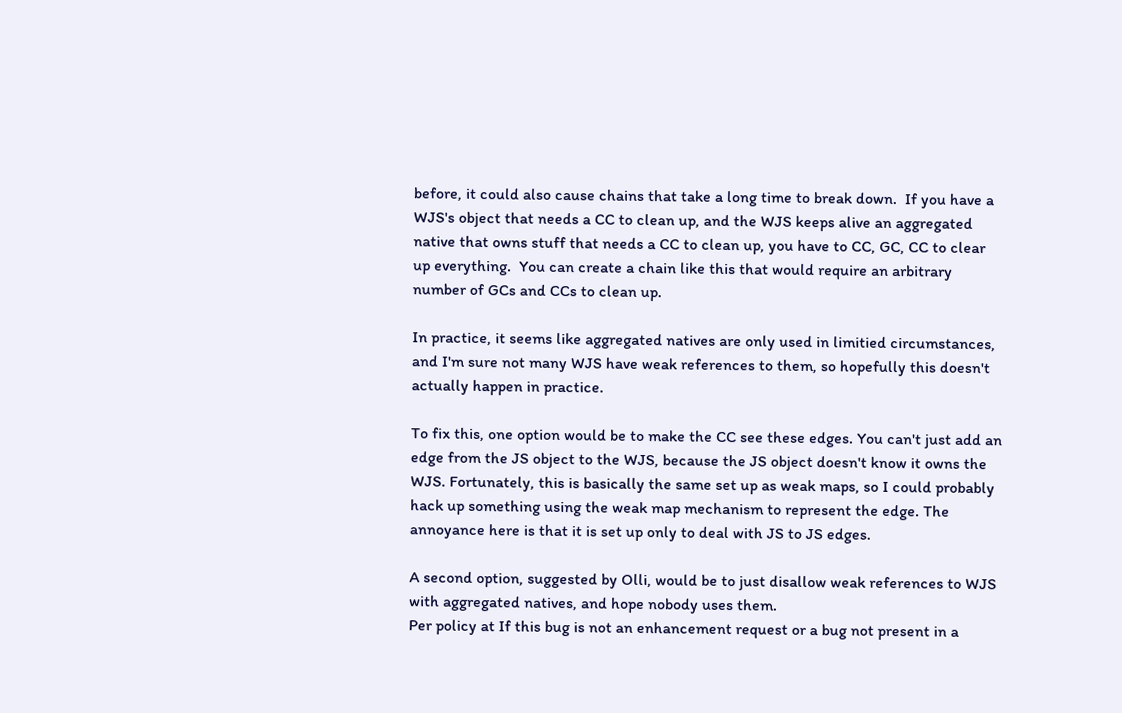before, it could also cause chains that take a long time to break down.  If you have a WJS's object that needs a CC to clean up, and the WJS keeps alive an aggregated native that owns stuff that needs a CC to clean up, you have to CC, GC, CC to clear up everything.  You can create a chain like this that would require an arbitrary number of GCs and CCs to clean up.

In practice, it seems like aggregated natives are only used in limitied circumstances, and I'm sure not many WJS have weak references to them, so hopefully this doesn't actually happen in practice.

To fix this, one option would be to make the CC see these edges. You can't just add an edge from the JS object to the WJS, because the JS object doesn't know it owns the WJS. Fortunately, this is basically the same set up as weak maps, so I could probably hack up something using the weak map mechanism to represent the edge. The annoyance here is that it is set up only to deal with JS to JS edges.

A second option, suggested by Olli, would be to just disallow weak references to WJS with aggregated natives, and hope nobody uses them.
Per policy at If this bug is not an enhancement request or a bug not present in a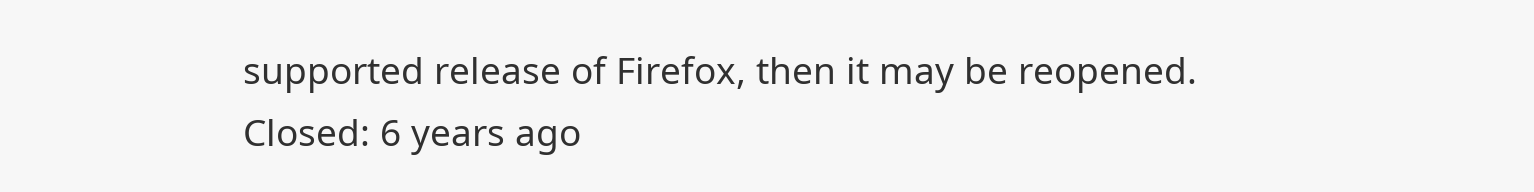supported release of Firefox, then it may be reopened.
Closed: 6 years ago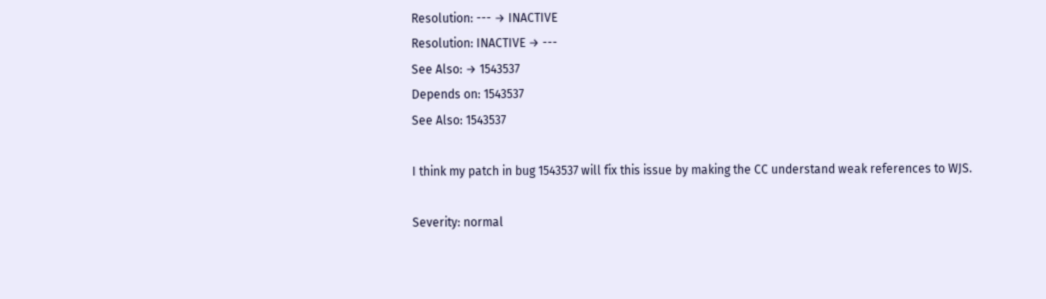Resolution: --- → INACTIVE
Resolution: INACTIVE → ---
See Also: → 1543537
Depends on: 1543537
See Also: 1543537

I think my patch in bug 1543537 will fix this issue by making the CC understand weak references to WJS.

Severity: normal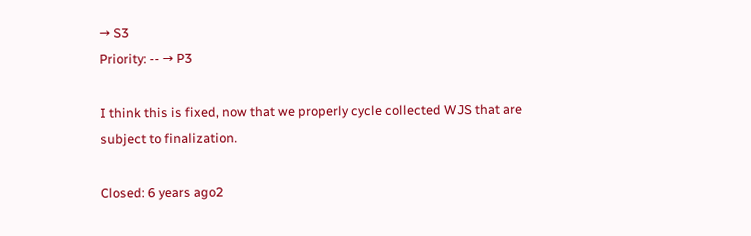→ S3
Priority: -- → P3

I think this is fixed, now that we properly cycle collected WJS that are subject to finalization.

Closed: 6 years ago2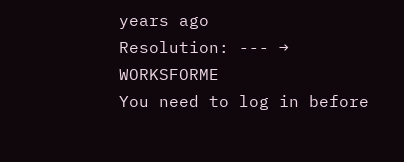years ago
Resolution: --- → WORKSFORME
You need to log in before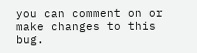you can comment on or make changes to this bug.